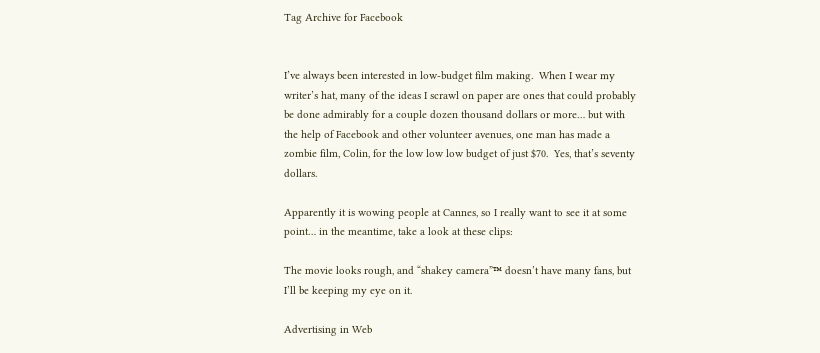Tag Archive for Facebook


I’ve always been interested in low-budget film making.  When I wear my writer’s hat, many of the ideas I scrawl on paper are ones that could probably be done admirably for a couple dozen thousand dollars or more… but with the help of Facebook and other volunteer avenues, one man has made a zombie film, Colin, for the low low low budget of just $70.  Yes, that’s seventy dollars.

Apparently it is wowing people at Cannes, so I really want to see it at some point… in the meantime, take a look at these clips:

The movie looks rough, and “shakey camera”™ doesn’t have many fans, but I’ll be keeping my eye on it.

Advertising in Web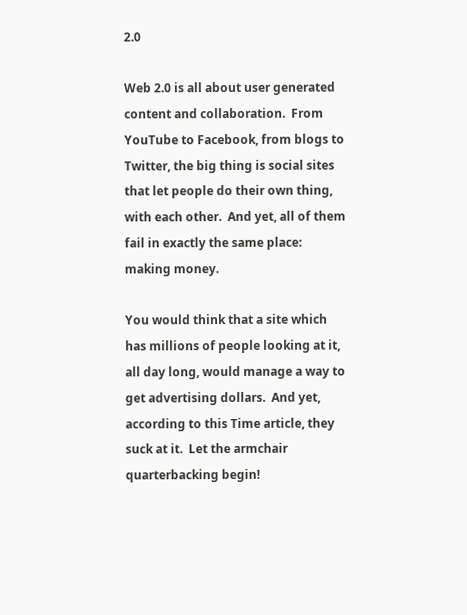2.0

Web 2.0 is all about user generated content and collaboration.  From YouTube to Facebook, from blogs to Twitter, the big thing is social sites that let people do their own thing, with each other.  And yet, all of them fail in exactly the same place: making money.

You would think that a site which has millions of people looking at it, all day long, would manage a way to get advertising dollars.  And yet, according to this Time article, they suck at it.  Let the armchair quarterbacking begin!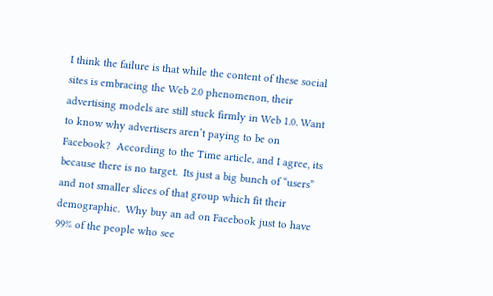I think the failure is that while the content of these social sites is embracing the Web 2.0 phenomenon, their advertising models are still stuck firmly in Web 1.0. Want to know why advertisers aren’t paying to be on Facebook?  According to the Time article, and I agree, its because there is no target.  Its just a big bunch of “users” and not smaller slices of that group which fit their demographic.  Why buy an ad on Facebook just to have 99% of the people who see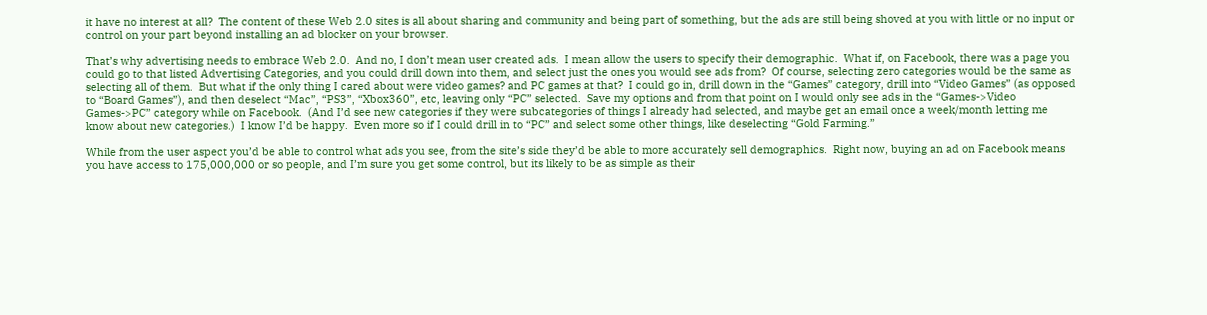it have no interest at all?  The content of these Web 2.0 sites is all about sharing and community and being part of something, but the ads are still being shoved at you with little or no input or control on your part beyond installing an ad blocker on your browser.

That’s why advertising needs to embrace Web 2.0.  And no, I don’t mean user created ads.  I mean allow the users to specify their demographic.  What if, on Facebook, there was a page you could go to that listed Advertising Categories, and you could drill down into them, and select just the ones you would see ads from?  Of course, selecting zero categories would be the same as selecting all of them.  But what if the only thing I cared about were video games? and PC games at that?  I could go in, drill down in the “Games” category, drill into “Video Games” (as opposed to “Board Games”), and then deselect “Mac”, “PS3”, “Xbox360”, etc, leaving only “PC” selected.  Save my options and from that point on I would only see ads in the “Games->Video Games->PC” category while on Facebook.  (And I’d see new categories if they were subcategories of things I already had selected, and maybe get an email once a week/month letting me know about new categories.)  I know I’d be happy.  Even more so if I could drill in to “PC” and select some other things, like deselecting “Gold Farming.”

While from the user aspect you’d be able to control what ads you see, from the site’s side they’d be able to more accurately sell demographics.  Right now, buying an ad on Facebook means you have access to 175,000,000 or so people, and I’m sure you get some control, but its likely to be as simple as their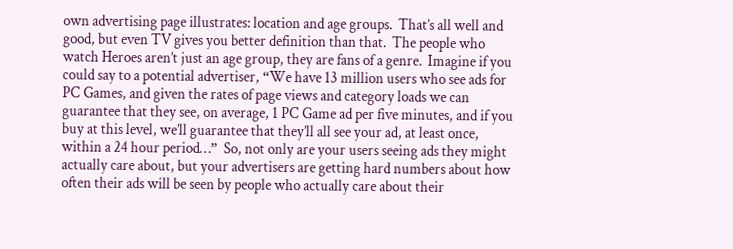own advertising page illustrates: location and age groups.  That’s all well and good, but even TV gives you better definition than that.  The people who watch Heroes aren’t just an age group, they are fans of a genre.  Imagine if you could say to a potential advertiser, “We have 13 million users who see ads for PC Games, and given the rates of page views and category loads we can guarantee that they see, on average, 1 PC Game ad per five minutes, and if you buy at this level, we’ll guarantee that they’ll all see your ad, at least once, within a 24 hour period…”  So, not only are your users seeing ads they might actually care about, but your advertisers are getting hard numbers about how often their ads will be seen by people who actually care about their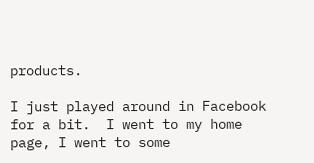products.

I just played around in Facebook for a bit.  I went to my home page, I went to some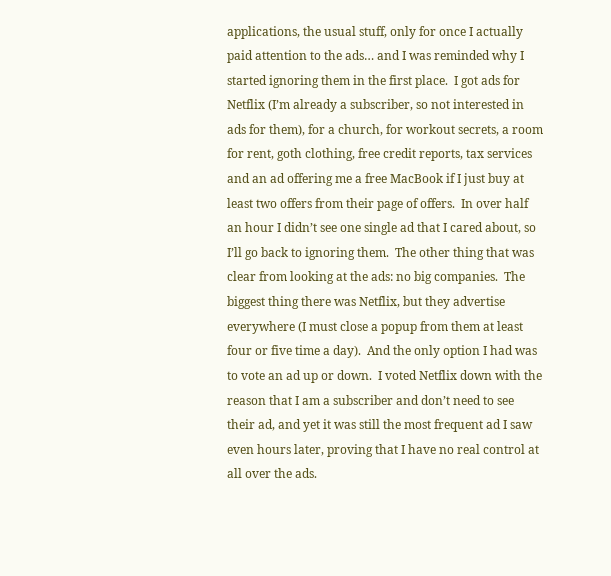applications, the usual stuff, only for once I actually paid attention to the ads… and I was reminded why I started ignoring them in the first place.  I got ads for Netflix (I’m already a subscriber, so not interested in ads for them), for a church, for workout secrets, a room for rent, goth clothing, free credit reports, tax services and an ad offering me a free MacBook if I just buy at least two offers from their page of offers.  In over half an hour I didn’t see one single ad that I cared about, so I’ll go back to ignoring them.  The other thing that was clear from looking at the ads: no big companies.  The biggest thing there was Netflix, but they advertise everywhere (I must close a popup from them at least four or five time a day).  And the only option I had was to vote an ad up or down.  I voted Netflix down with the reason that I am a subscriber and don’t need to see their ad, and yet it was still the most frequent ad I saw even hours later, proving that I have no real control at all over the ads.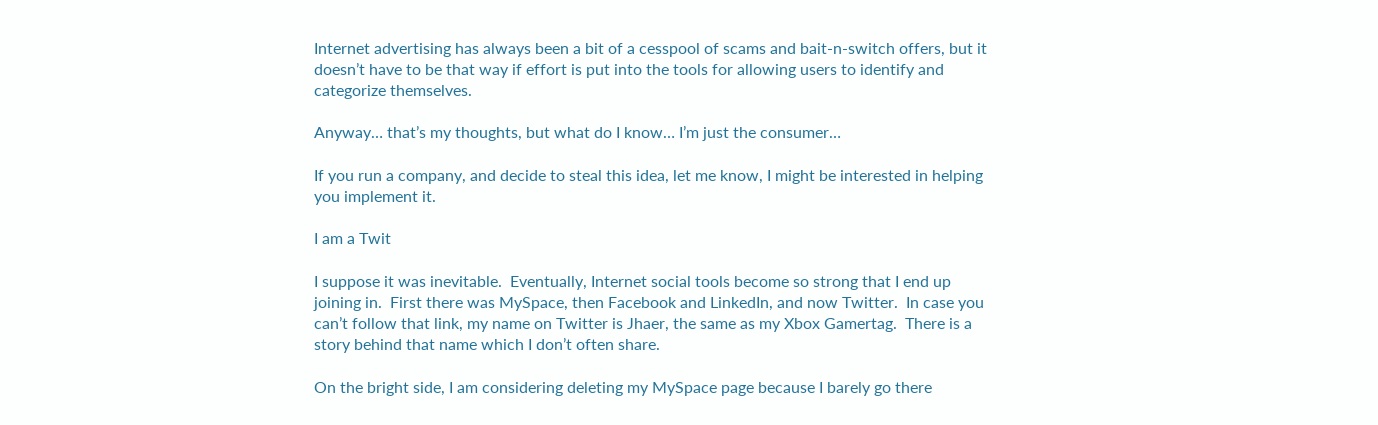Internet advertising has always been a bit of a cesspool of scams and bait-n-switch offers, but it doesn’t have to be that way if effort is put into the tools for allowing users to identify and categorize themselves.

Anyway… that’s my thoughts, but what do I know… I’m just the consumer…

If you run a company, and decide to steal this idea, let me know, I might be interested in helping you implement it.

I am a Twit

I suppose it was inevitable.  Eventually, Internet social tools become so strong that I end up joining in.  First there was MySpace, then Facebook and LinkedIn, and now Twitter.  In case you can’t follow that link, my name on Twitter is Jhaer, the same as my Xbox Gamertag.  There is a story behind that name which I don’t often share.

On the bright side, I am considering deleting my MySpace page because I barely go there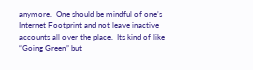anymore.  One should be mindful of one’s Internet Footprint and not leave inactive accounts all over the place.  Its kind of like “Going Green” but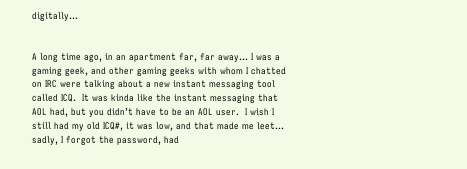digitally…


A long time ago, in an apartment far, far away… I was a gaming geek, and other gaming geeks with whom I chatted on IRC were talking about a new instant messaging tool called ICQ.  It was kinda like the instant messaging that AOL had, but you didn’t have to be an AOL user.  I wish I still had my old ICQ#, it was low, and that made me leet… sadly, I forgot the password, had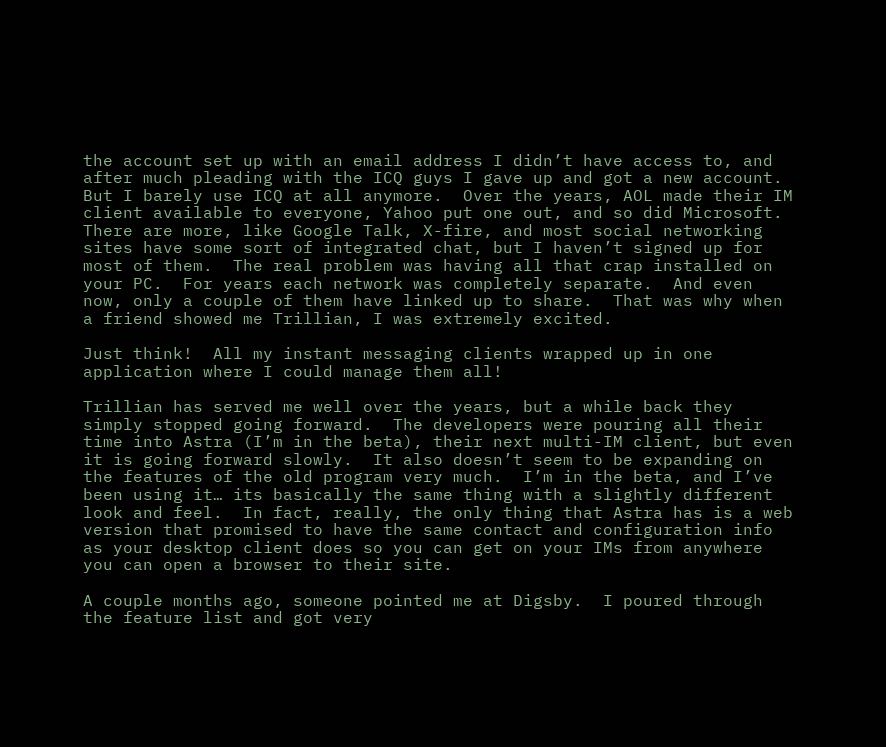the account set up with an email address I didn’t have access to, and after much pleading with the ICQ guys I gave up and got a new account.  But I barely use ICQ at all anymore.  Over the years, AOL made their IM client available to everyone, Yahoo put one out, and so did Microsoft.  There are more, like Google Talk, X-fire, and most social networking sites have some sort of integrated chat, but I haven’t signed up for most of them.  The real problem was having all that crap installed on your PC.  For years each network was completely separate.  And even now, only a couple of them have linked up to share.  That was why when a friend showed me Trillian, I was extremely excited.

Just think!  All my instant messaging clients wrapped up in one application where I could manage them all!

Trillian has served me well over the years, but a while back they simply stopped going forward.  The developers were pouring all their time into Astra (I’m in the beta), their next multi-IM client, but even it is going forward slowly.  It also doesn’t seem to be expanding on the features of the old program very much.  I’m in the beta, and I’ve been using it… its basically the same thing with a slightly different look and feel.  In fact, really, the only thing that Astra has is a web version that promised to have the same contact and configuration info as your desktop client does so you can get on your IMs from anywhere you can open a browser to their site.

A couple months ago, someone pointed me at Digsby.  I poured through the feature list and got very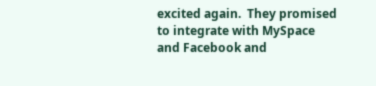excited again.  They promised to integrate with MySpace and Facebook and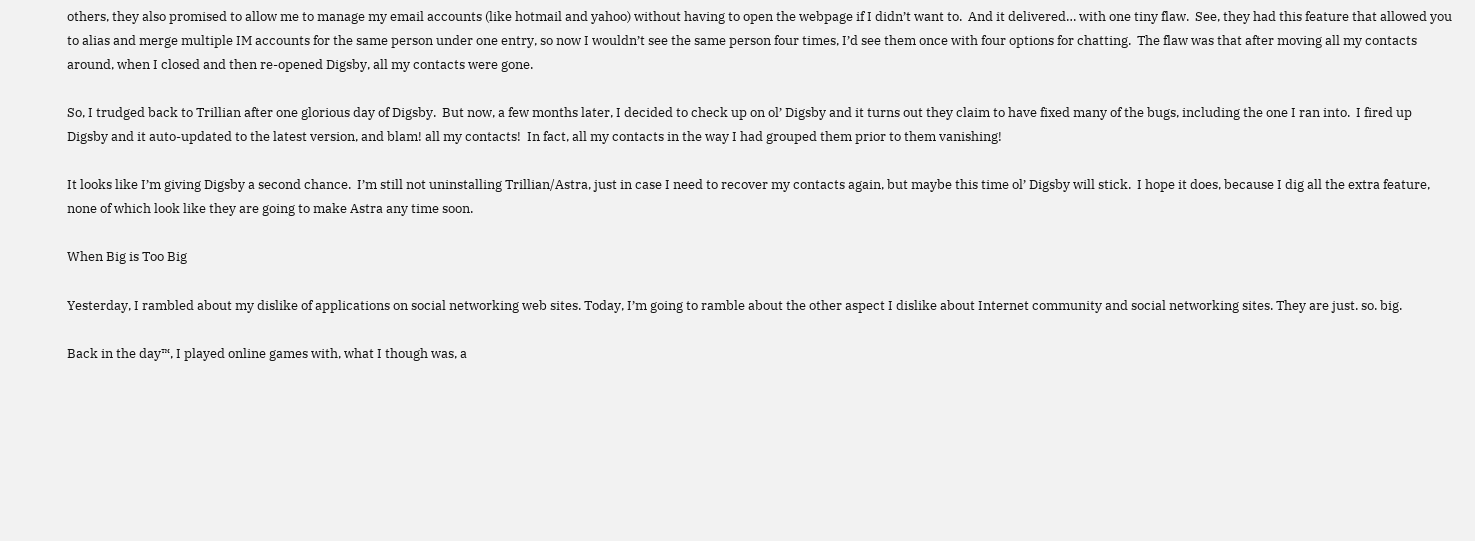others, they also promised to allow me to manage my email accounts (like hotmail and yahoo) without having to open the webpage if I didn’t want to.  And it delivered… with one tiny flaw.  See, they had this feature that allowed you to alias and merge multiple IM accounts for the same person under one entry, so now I wouldn’t see the same person four times, I’d see them once with four options for chatting.  The flaw was that after moving all my contacts around, when I closed and then re-opened Digsby, all my contacts were gone.

So, I trudged back to Trillian after one glorious day of Digsby.  But now, a few months later, I decided to check up on ol’ Digsby and it turns out they claim to have fixed many of the bugs, including the one I ran into.  I fired up Digsby and it auto-updated to the latest version, and blam! all my contacts!  In fact, all my contacts in the way I had grouped them prior to them vanishing!

It looks like I’m giving Digsby a second chance.  I’m still not uninstalling Trillian/Astra, just in case I need to recover my contacts again, but maybe this time ol’ Digsby will stick.  I hope it does, because I dig all the extra feature, none of which look like they are going to make Astra any time soon.

When Big is Too Big

Yesterday, I rambled about my dislike of applications on social networking web sites. Today, I’m going to ramble about the other aspect I dislike about Internet community and social networking sites. They are just. so. big.

Back in the day™, I played online games with, what I though was, a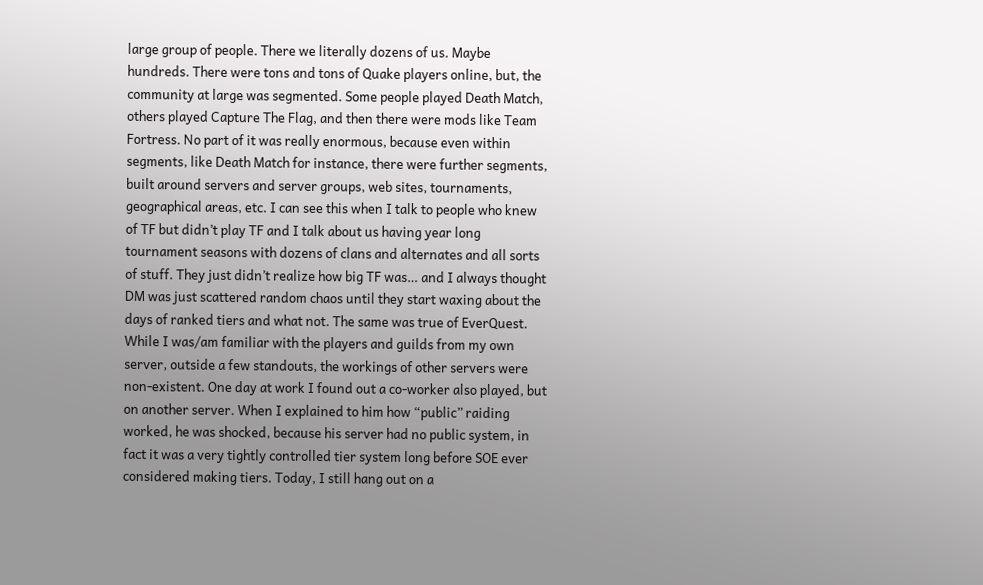large group of people. There we literally dozens of us. Maybe hundreds. There were tons and tons of Quake players online, but, the community at large was segmented. Some people played Death Match, others played Capture The Flag, and then there were mods like Team Fortress. No part of it was really enormous, because even within segments, like Death Match for instance, there were further segments, built around servers and server groups, web sites, tournaments, geographical areas, etc. I can see this when I talk to people who knew of TF but didn’t play TF and I talk about us having year long tournament seasons with dozens of clans and alternates and all sorts of stuff. They just didn’t realize how big TF was… and I always thought DM was just scattered random chaos until they start waxing about the days of ranked tiers and what not. The same was true of EverQuest. While I was/am familiar with the players and guilds from my own server, outside a few standouts, the workings of other servers were non-existent. One day at work I found out a co-worker also played, but on another server. When I explained to him how “public” raiding worked, he was shocked, because his server had no public system, in fact it was a very tightly controlled tier system long before SOE ever considered making tiers. Today, I still hang out on a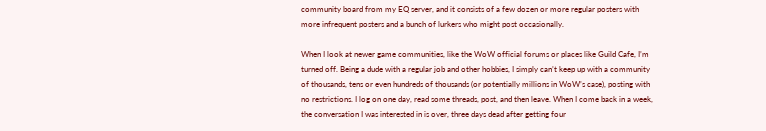community board from my EQ server, and it consists of a few dozen or more regular posters with more infrequent posters and a bunch of lurkers who might post occasionally.

When I look at newer game communities, like the WoW official forums or places like Guild Cafe, I’m turned off. Being a dude with a regular job and other hobbies, I simply can’t keep up with a community of thousands, tens or even hundreds of thousands (or potentially millions in WoW’s case), posting with no restrictions. I log on one day, read some threads, post, and then leave. When I come back in a week, the conversation I was interested in is over, three days dead after getting four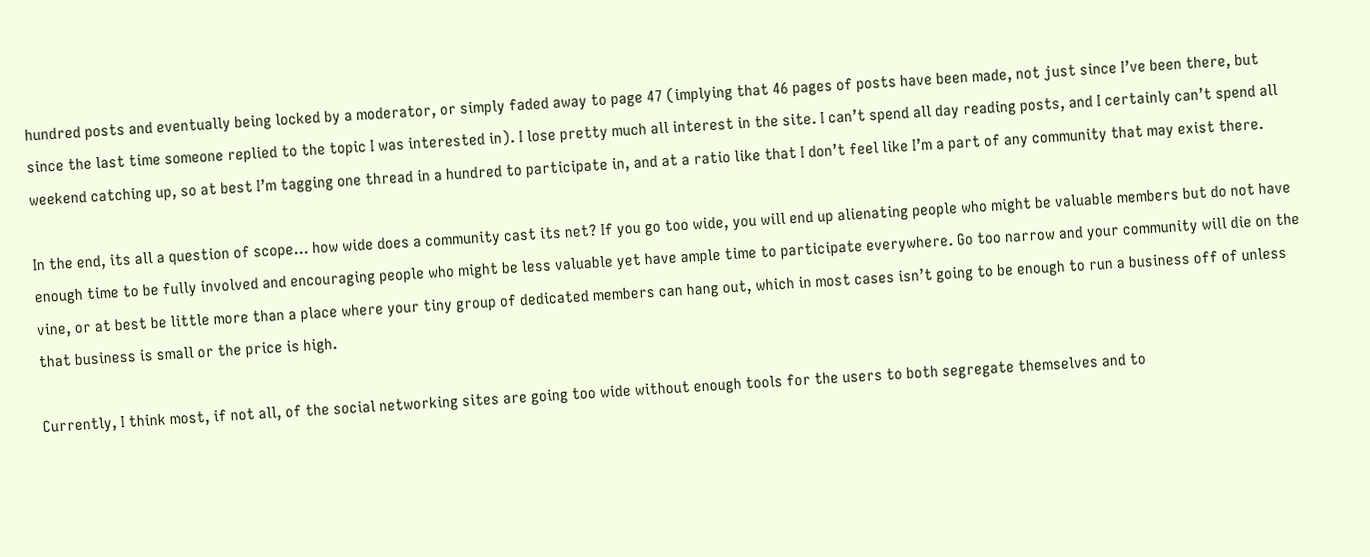hundred posts and eventually being locked by a moderator, or simply faded away to page 47 (implying that 46 pages of posts have been made, not just since I’ve been there, but since the last time someone replied to the topic I was interested in). I lose pretty much all interest in the site. I can’t spend all day reading posts, and I certainly can’t spend all weekend catching up, so at best I’m tagging one thread in a hundred to participate in, and at a ratio like that I don’t feel like I’m a part of any community that may exist there.

In the end, its all a question of scope… how wide does a community cast its net? If you go too wide, you will end up alienating people who might be valuable members but do not have enough time to be fully involved and encouraging people who might be less valuable yet have ample time to participate everywhere. Go too narrow and your community will die on the vine, or at best be little more than a place where your tiny group of dedicated members can hang out, which in most cases isn’t going to be enough to run a business off of unless that business is small or the price is high.

Currently, I think most, if not all, of the social networking sites are going too wide without enough tools for the users to both segregate themselves and to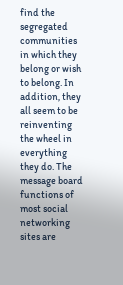find the segregated communities in which they belong or wish to belong. In addition, they all seem to be reinventing the wheel in everything they do. The message board functions of most social networking sites are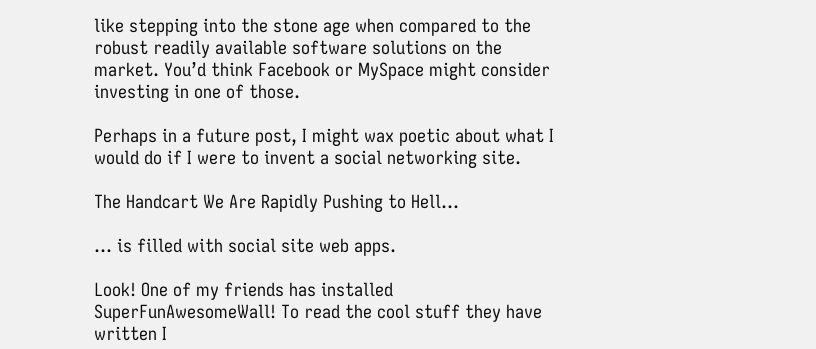like stepping into the stone age when compared to the robust readily available software solutions on the market. You’d think Facebook or MySpace might consider investing in one of those.

Perhaps in a future post, I might wax poetic about what I would do if I were to invent a social networking site.

The Handcart We Are Rapidly Pushing to Hell…

… is filled with social site web apps.

Look! One of my friends has installed SuperFunAwesomeWall! To read the cool stuff they have written I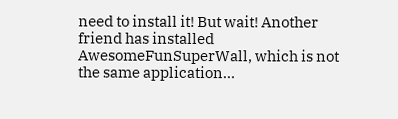need to install it! But wait! Another friend has installed AwesomeFunSuperWall, which is not the same application…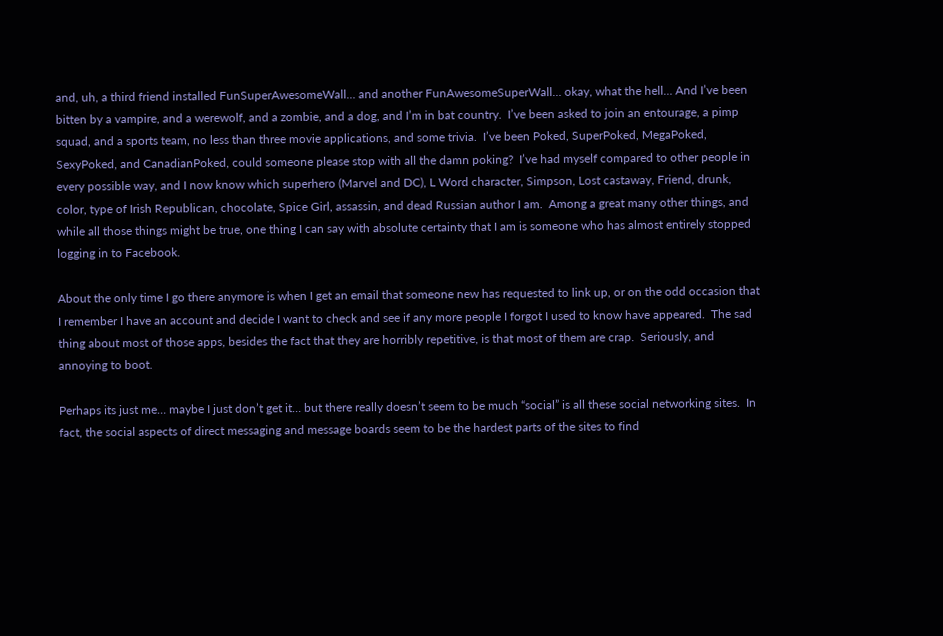and, uh, a third friend installed FunSuperAwesomeWall… and another FunAwesomeSuperWall… okay, what the hell… And I’ve been bitten by a vampire, and a werewolf, and a zombie, and a dog, and I’m in bat country.  I’ve been asked to join an entourage, a pimp squad, and a sports team, no less than three movie applications, and some trivia.  I’ve been Poked, SuperPoked, MegaPoked, SexyPoked, and CanadianPoked, could someone please stop with all the damn poking?  I’ve had myself compared to other people in every possible way, and I now know which superhero (Marvel and DC), L Word character, Simpson, Lost castaway, Friend, drunk, color, type of Irish Republican, chocolate, Spice Girl, assassin, and dead Russian author I am.  Among a great many other things, and while all those things might be true, one thing I can say with absolute certainty that I am is someone who has almost entirely stopped logging in to Facebook.

About the only time I go there anymore is when I get an email that someone new has requested to link up, or on the odd occasion that I remember I have an account and decide I want to check and see if any more people I forgot I used to know have appeared.  The sad thing about most of those apps, besides the fact that they are horribly repetitive, is that most of them are crap.  Seriously, and annoying to boot.

Perhaps its just me… maybe I just don’t get it… but there really doesn’t seem to be much “social” is all these social networking sites.  In fact, the social aspects of direct messaging and message boards seem to be the hardest parts of the sites to find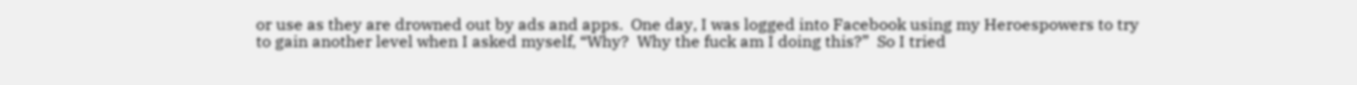or use as they are drowned out by ads and apps.  One day, I was logged into Facebook using my Heroespowers to try to gain another level when I asked myself, “Why?  Why the fuck am I doing this?”  So I tried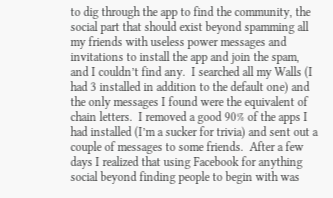to dig through the app to find the community, the social part that should exist beyond spamming all my friends with useless power messages and invitations to install the app and join the spam, and I couldn’t find any.  I searched all my Walls (I had 3 installed in addition to the default one) and the only messages I found were the equivalent of chain letters.  I removed a good 90% of the apps I had installed (I’m a sucker for trivia) and sent out a couple of messages to some friends.  After a few days I realized that using Facebook for anything social beyond finding people to begin with was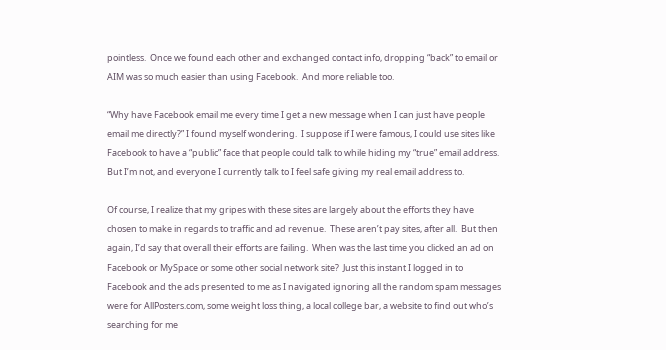pointless.  Once we found each other and exchanged contact info, dropping “back” to email or AIM was so much easier than using Facebook.  And more reliable too.

“Why have Facebook email me every time I get a new message when I can just have people email me directly?” I found myself wondering.  I suppose if I were famous, I could use sites like Facebook to have a “public” face that people could talk to while hiding my “true” email address.  But I’m not, and everyone I currently talk to I feel safe giving my real email address to.

Of course, I realize that my gripes with these sites are largely about the efforts they have chosen to make in regards to traffic and ad revenue.  These aren’t pay sites, after all.  But then again, I’d say that overall their efforts are failing.  When was the last time you clicked an ad on Facebook or MySpace or some other social network site?  Just this instant I logged in to Facebook and the ads presented to me as I navigated ignoring all the random spam messages were for AllPosters.com, some weight loss thing, a local college bar, a website to find out who’s searching for me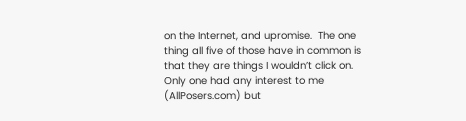on the Internet, and upromise.  The one thing all five of those have in common is that they are things I wouldn’t click on.  Only one had any interest to me (AllPosers.com) but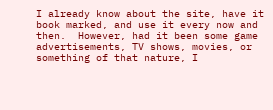I already know about the site, have it book marked, and use it every now and then.  However, had it been some game advertisements, TV shows, movies, or something of that nature, I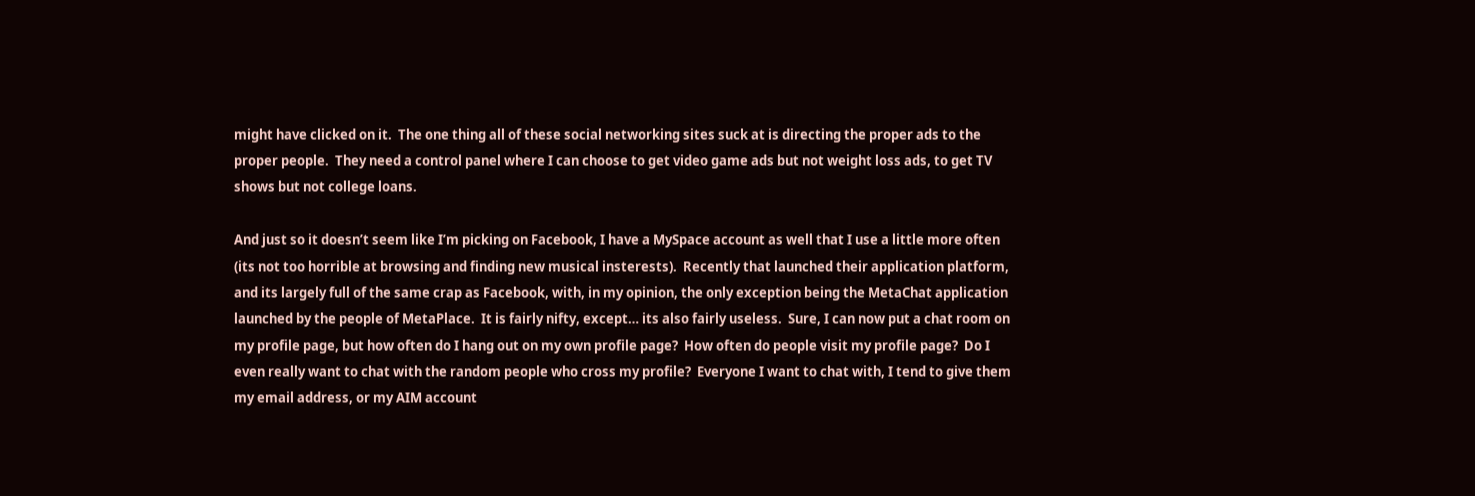might have clicked on it.  The one thing all of these social networking sites suck at is directing the proper ads to the proper people.  They need a control panel where I can choose to get video game ads but not weight loss ads, to get TV shows but not college loans.

And just so it doesn’t seem like I’m picking on Facebook, I have a MySpace account as well that I use a little more often (its not too horrible at browsing and finding new musical insterests).  Recently that launched their application platform, and its largely full of the same crap as Facebook, with, in my opinion, the only exception being the MetaChat application launched by the people of MetaPlace.  It is fairly nifty, except… its also fairly useless.  Sure, I can now put a chat room on my profile page, but how often do I hang out on my own profile page?  How often do people visit my profile page?  Do I even really want to chat with the random people who cross my profile?  Everyone I want to chat with, I tend to give them my email address, or my AIM account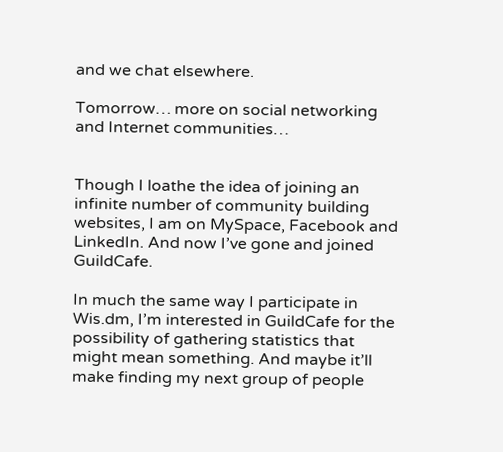and we chat elsewhere.

Tomorrow… more on social networking and Internet communities…


Though I loathe the idea of joining an infinite number of community building websites, I am on MySpace, Facebook and LinkedIn. And now I’ve gone and joined GuildCafe.

In much the same way I participate in Wis.dm, I’m interested in GuildCafe for the possibility of gathering statistics that might mean something. And maybe it’ll make finding my next group of people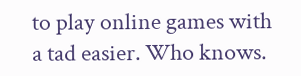to play online games with a tad easier. Who knows.